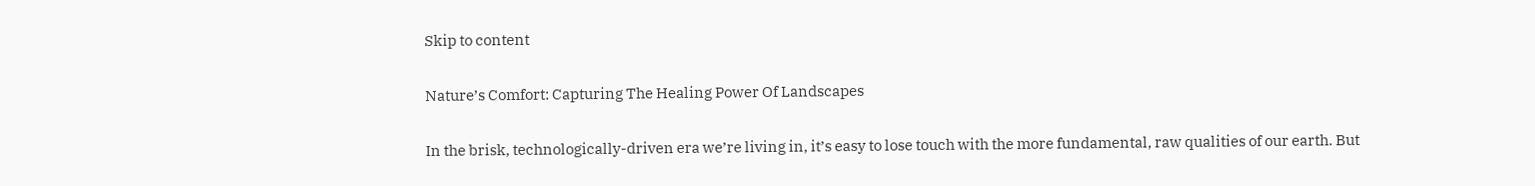Skip to content

Nature’s Comfort: Capturing The Healing Power Of Landscapes

In the brisk, technologically-driven era we’re living in, it’s easy to lose touch with the more fundamental, raw qualities of our earth. But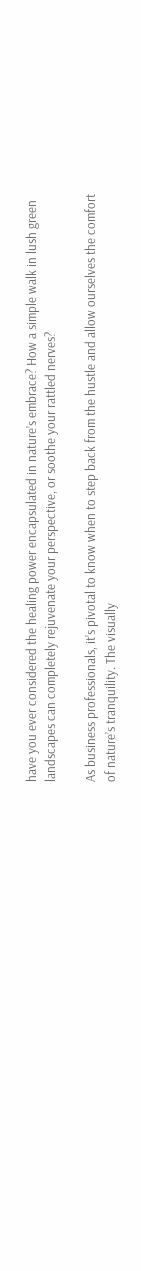have you ever considered the healing power encapsulated in nature’s embrace? How a simple walk in lush green landscapes can completely rejuvenate your perspective, or soothe your rattled nerves?

As business professionals, it’s pivotal to know when to step back from the hustle and allow ourselves the comfort of nature’s tranquility. The visually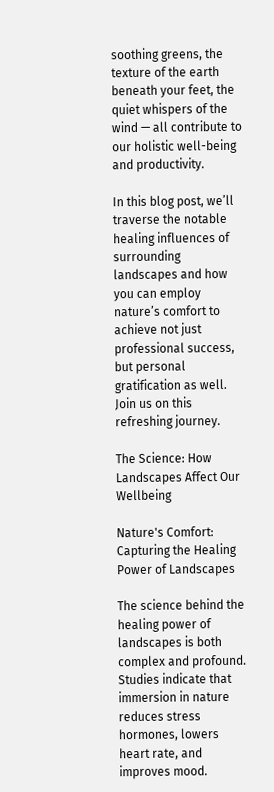soothing greens, the texture of the earth beneath your feet, the quiet whispers of the wind — all contribute to our holistic well-being and productivity.

In this blog post, we’ll traverse the notable healing influences of surrounding landscapes and how you can employ nature’s comfort to achieve not just professional success, but personal gratification as well. Join us on this refreshing journey.

The Science: How Landscapes Affect Our Wellbeing

Nature's Comfort: Capturing the Healing Power of Landscapes

The science behind the healing power of landscapes is both complex and profound. Studies indicate that immersion in nature reduces stress hormones, lowers heart rate, and improves mood.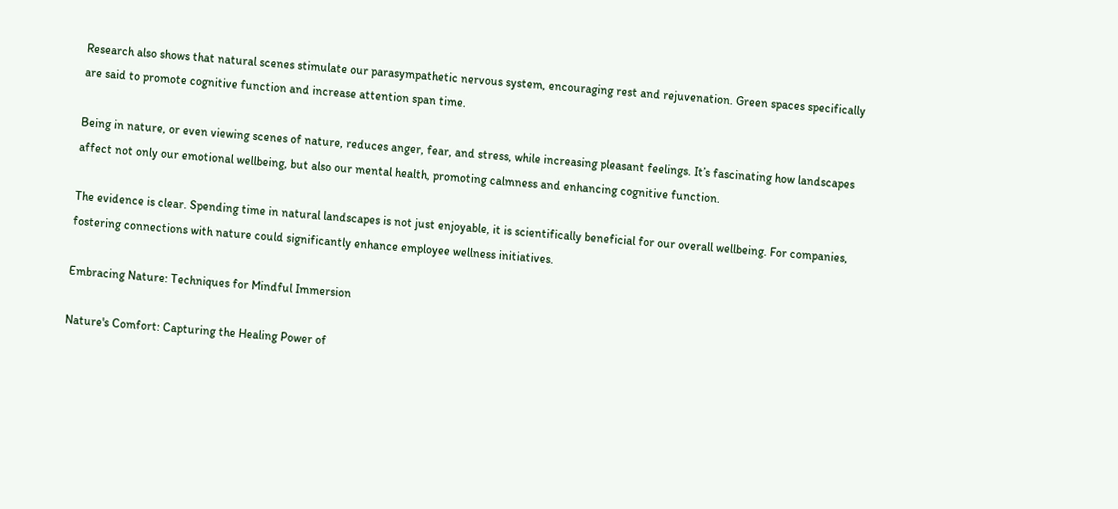Research also shows that natural scenes stimulate our parasympathetic nervous system, encouraging rest and rejuvenation. Green spaces specifically are said to promote cognitive function and increase attention span time.

Being in nature, or even viewing scenes of nature, reduces anger, fear, and stress, while increasing pleasant feelings. It’s fascinating how landscapes affect not only our emotional wellbeing, but also our mental health, promoting calmness and enhancing cognitive function.

The evidence is clear. Spending time in natural landscapes is not just enjoyable, it is scientifically beneficial for our overall wellbeing. For companies, fostering connections with nature could significantly enhance employee wellness initiatives.

Embracing Nature: Techniques for Mindful Immersion

Nature's Comfort: Capturing the Healing Power of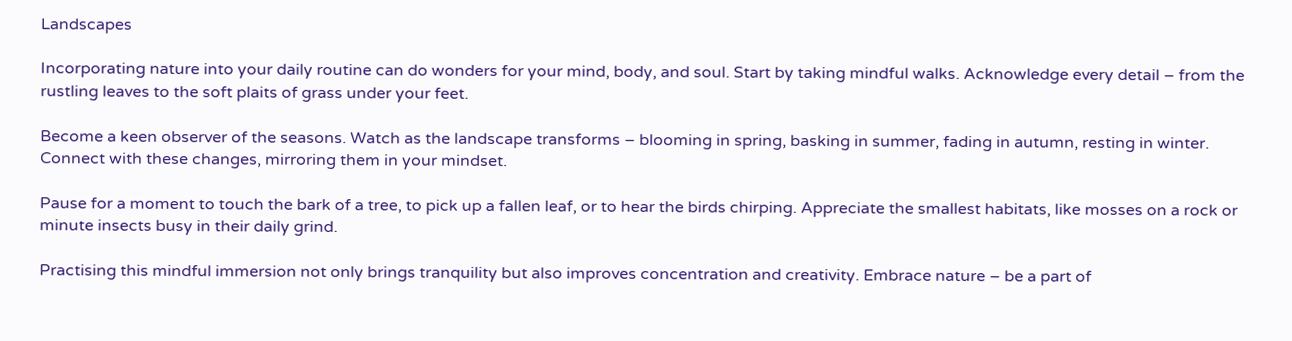Landscapes

Incorporating nature into your daily routine can do wonders for your mind, body, and soul. Start by taking mindful walks. Acknowledge every detail – from the rustling leaves to the soft plaits of grass under your feet.

Become a keen observer of the seasons. Watch as the landscape transforms – blooming in spring, basking in summer, fading in autumn, resting in winter. Connect with these changes, mirroring them in your mindset.

Pause for a moment to touch the bark of a tree, to pick up a fallen leaf, or to hear the birds chirping. Appreciate the smallest habitats, like mosses on a rock or minute insects busy in their daily grind.

Practising this mindful immersion not only brings tranquility but also improves concentration and creativity. Embrace nature – be a part of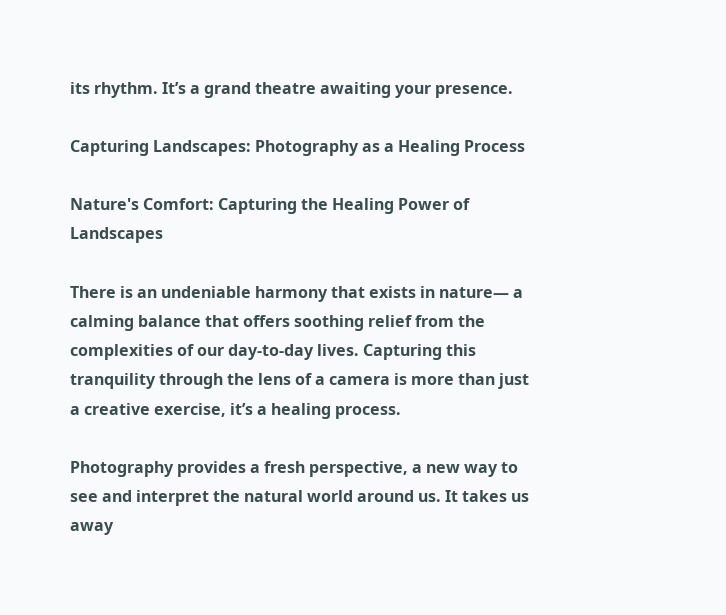its rhythm. It’s a grand theatre awaiting your presence.

Capturing Landscapes: Photography as a Healing Process

Nature's Comfort: Capturing the Healing Power of Landscapes

There is an undeniable harmony that exists in nature— a calming balance that offers soothing relief from the complexities of our day-to-day lives. Capturing this tranquility through the lens of a camera is more than just a creative exercise, it’s a healing process.

Photography provides a fresh perspective, a new way to see and interpret the natural world around us. It takes us away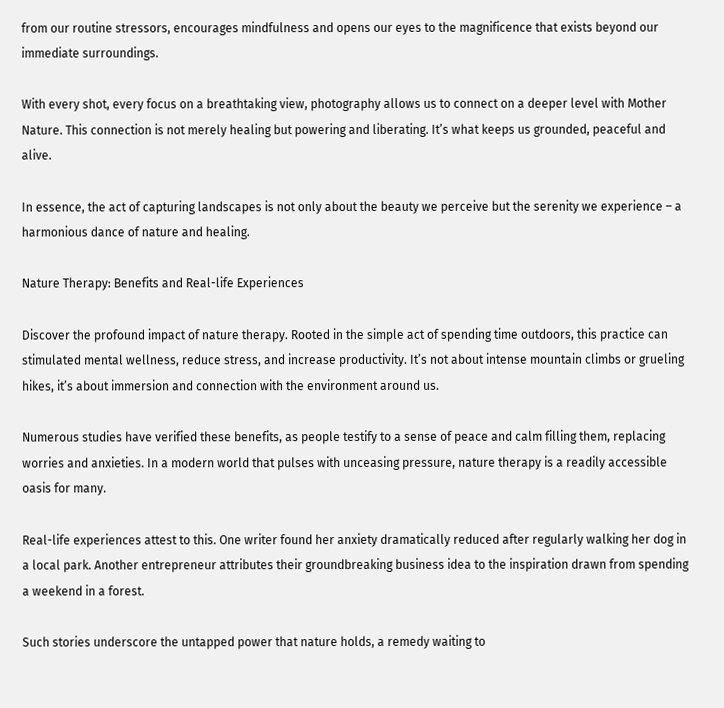from our routine stressors, encourages mindfulness and opens our eyes to the magnificence that exists beyond our immediate surroundings.

With every shot, every focus on a breathtaking view, photography allows us to connect on a deeper level with Mother Nature. This connection is not merely healing but powering and liberating. It’s what keeps us grounded, peaceful and alive.

In essence, the act of capturing landscapes is not only about the beauty we perceive but the serenity we experience – a harmonious dance of nature and healing.

Nature Therapy: Benefits and Real-life Experiences

Discover the profound impact of nature therapy. Rooted in the simple act of spending time outdoors, this practice can stimulated mental wellness, reduce stress, and increase productivity. It’s not about intense mountain climbs or grueling hikes, it’s about immersion and connection with the environment around us.

Numerous studies have verified these benefits, as people testify to a sense of peace and calm filling them, replacing worries and anxieties. In a modern world that pulses with unceasing pressure, nature therapy is a readily accessible oasis for many.

Real-life experiences attest to this. One writer found her anxiety dramatically reduced after regularly walking her dog in a local park. Another entrepreneur attributes their groundbreaking business idea to the inspiration drawn from spending a weekend in a forest.

Such stories underscore the untapped power that nature holds, a remedy waiting to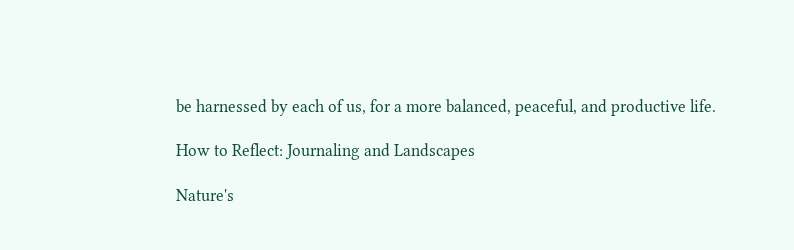be harnessed by each of us, for a more balanced, peaceful, and productive life.

How to Reflect: Journaling and Landscapes

Nature's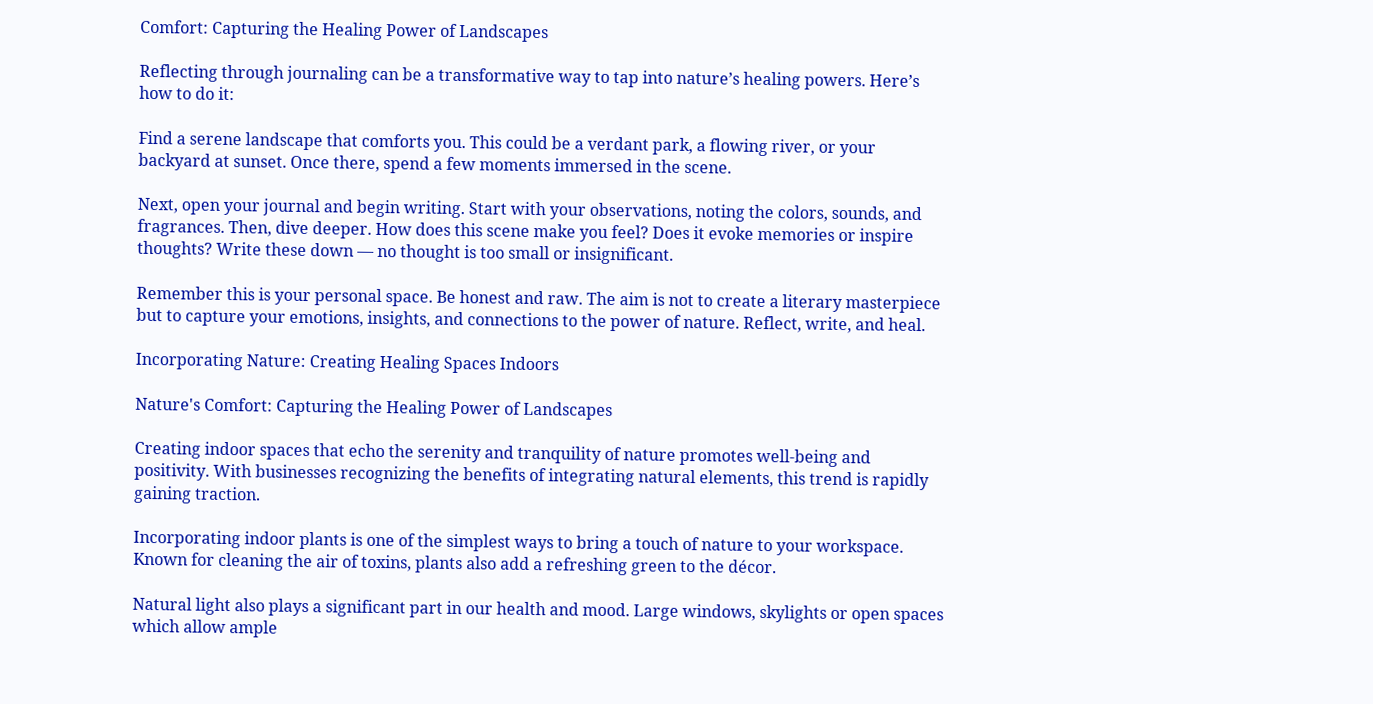Comfort: Capturing the Healing Power of Landscapes

Reflecting through journaling can be a transformative way to tap into nature’s healing powers. Here’s how to do it:

Find a serene landscape that comforts you. This could be a verdant park, a flowing river, or your backyard at sunset. Once there, spend a few moments immersed in the scene.

Next, open your journal and begin writing. Start with your observations, noting the colors, sounds, and fragrances. Then, dive deeper. How does this scene make you feel? Does it evoke memories or inspire thoughts? Write these down — no thought is too small or insignificant.

Remember this is your personal space. Be honest and raw. The aim is not to create a literary masterpiece but to capture your emotions, insights, and connections to the power of nature. Reflect, write, and heal.

Incorporating Nature: Creating Healing Spaces Indoors

Nature's Comfort: Capturing the Healing Power of Landscapes

Creating indoor spaces that echo the serenity and tranquility of nature promotes well-being and positivity. With businesses recognizing the benefits of integrating natural elements, this trend is rapidly gaining traction.

Incorporating indoor plants is one of the simplest ways to bring a touch of nature to your workspace. Known for cleaning the air of toxins, plants also add a refreshing green to the décor.

Natural light also plays a significant part in our health and mood. Large windows, skylights or open spaces which allow ample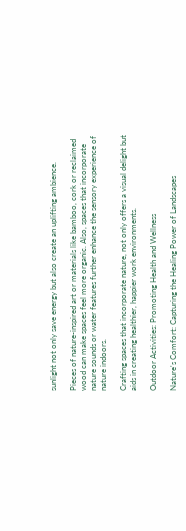sunlight not only save energy but also create an uplifting ambience.

Pieces of nature-inspired art or materials like bamboo, cork or reclaimed wood can make spaces feel more organic. Also, spaces that incorporate nature sounds or water features further enhance the sensory experience of nature indoors.

Crafting spaces that incorporate nature, not only offers a visual delight but aids in creating healthier, happier work environments.

Outdoor Activities: Promoting Health and Wellness

Nature's Comfort: Capturing the Healing Power of Landscapes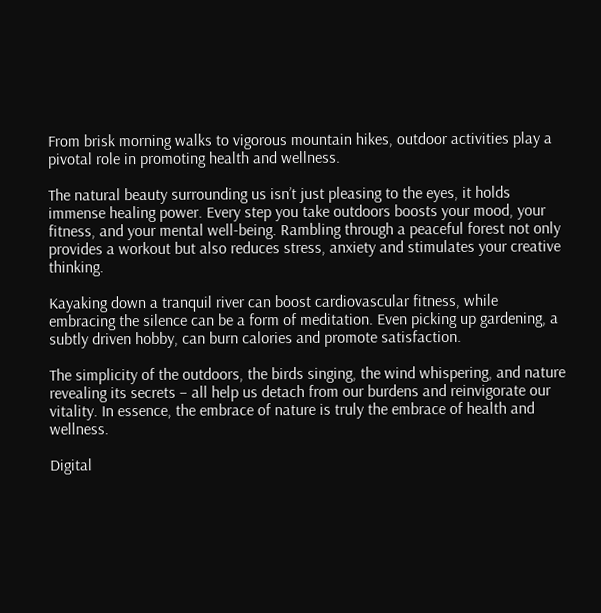From brisk morning walks to vigorous mountain hikes, outdoor activities play a pivotal role in promoting health and wellness.

The natural beauty surrounding us isn’t just pleasing to the eyes, it holds immense healing power. Every step you take outdoors boosts your mood, your fitness, and your mental well-being. Rambling through a peaceful forest not only provides a workout but also reduces stress, anxiety and stimulates your creative thinking.

Kayaking down a tranquil river can boost cardiovascular fitness, while embracing the silence can be a form of meditation. Even picking up gardening, a subtly driven hobby, can burn calories and promote satisfaction.

The simplicity of the outdoors, the birds singing, the wind whispering, and nature revealing its secrets – all help us detach from our burdens and reinvigorate our vitality. In essence, the embrace of nature is truly the embrace of health and wellness.

Digital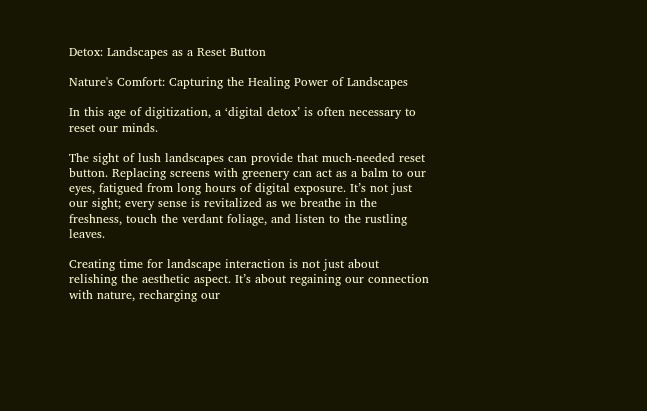Detox: Landscapes as a Reset Button

Nature's Comfort: Capturing the Healing Power of Landscapes

In this age of digitization, a ‘digital detox’ is often necessary to reset our minds.

The sight of lush landscapes can provide that much-needed reset button. Replacing screens with greenery can act as a balm to our eyes, fatigued from long hours of digital exposure. It’s not just our sight; every sense is revitalized as we breathe in the freshness, touch the verdant foliage, and listen to the rustling leaves.

Creating time for landscape interaction is not just about relishing the aesthetic aspect. It’s about regaining our connection with nature, recharging our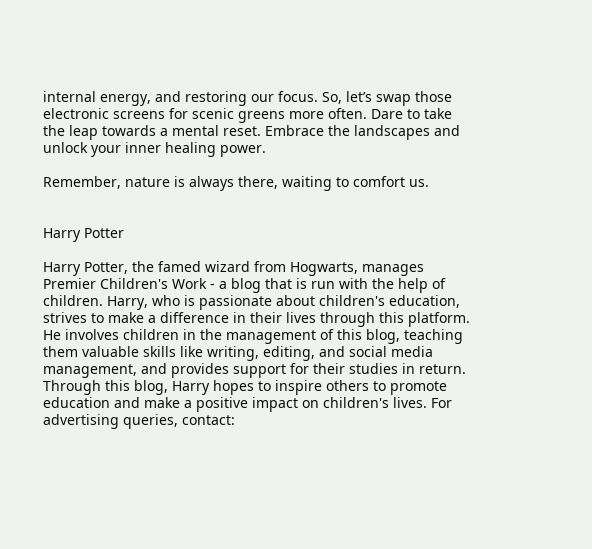internal energy, and restoring our focus. So, let’s swap those electronic screens for scenic greens more often. Dare to take the leap towards a mental reset. Embrace the landscapes and unlock your inner healing power.

Remember, nature is always there, waiting to comfort us.


Harry Potter

Harry Potter, the famed wizard from Hogwarts, manages Premier Children's Work - a blog that is run with the help of children. Harry, who is passionate about children's education, strives to make a difference in their lives through this platform. He involves children in the management of this blog, teaching them valuable skills like writing, editing, and social media management, and provides support for their studies in return. Through this blog, Harry hopes to inspire others to promote education and make a positive impact on children's lives. For advertising queries, contact: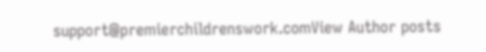support@premierchildrenswork.comView Author posts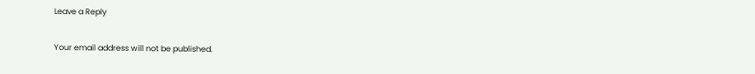Leave a Reply

Your email address will not be published.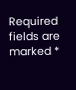Required fields are marked *